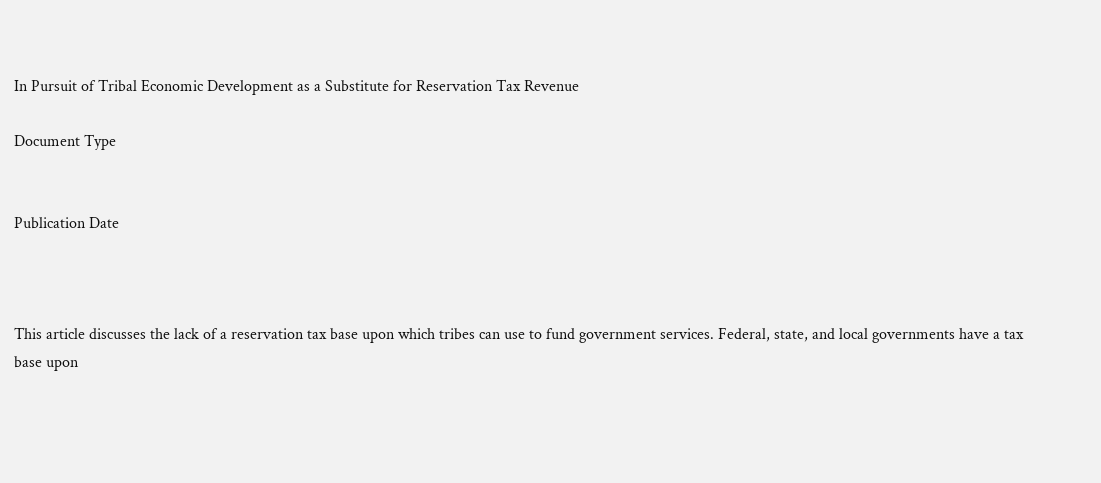In Pursuit of Tribal Economic Development as a Substitute for Reservation Tax Revenue

Document Type


Publication Date



This article discusses the lack of a reservation tax base upon which tribes can use to fund government services. Federal, state, and local governments have a tax base upon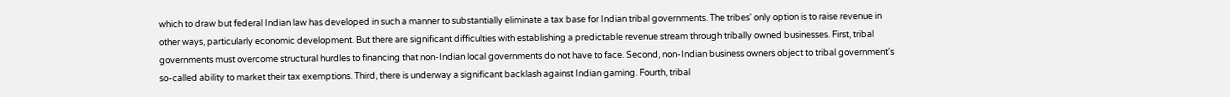which to draw but federal Indian law has developed in such a manner to substantially eliminate a tax base for Indian tribal governments. The tribes' only option is to raise revenue in other ways, particularly economic development. But there are significant difficulties with establishing a predictable revenue stream through tribally owned businesses. First, tribal governments must overcome structural hurdles to financing that non-Indian local governments do not have to face. Second, non-Indian business owners object to tribal government's so-called ability to market their tax exemptions. Third, there is underway a significant backlash against Indian gaming. Fourth, tribal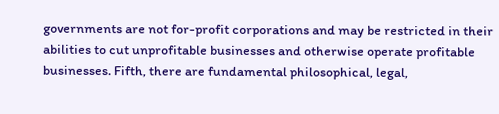governments are not for-profit corporations and may be restricted in their abilities to cut unprofitable businesses and otherwise operate profitable businesses. Fifth, there are fundamental philosophical, legal,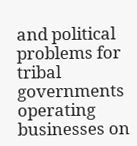and political problems for tribal governments operating businesses on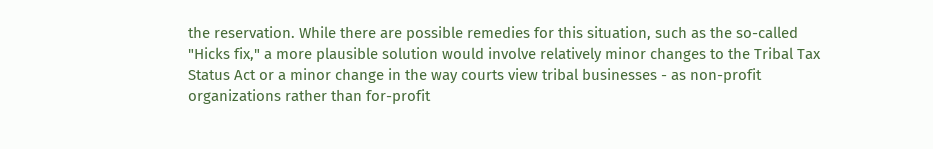the reservation. While there are possible remedies for this situation, such as the so-called "Hicks fix," a more plausible solution would involve relatively minor changes to the Tribal Tax Status Act or a minor change in the way courts view tribal businesses - as non-profit organizations rather than for-profit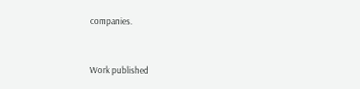companies.


Work published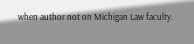when author not on Michigan Law faculty.